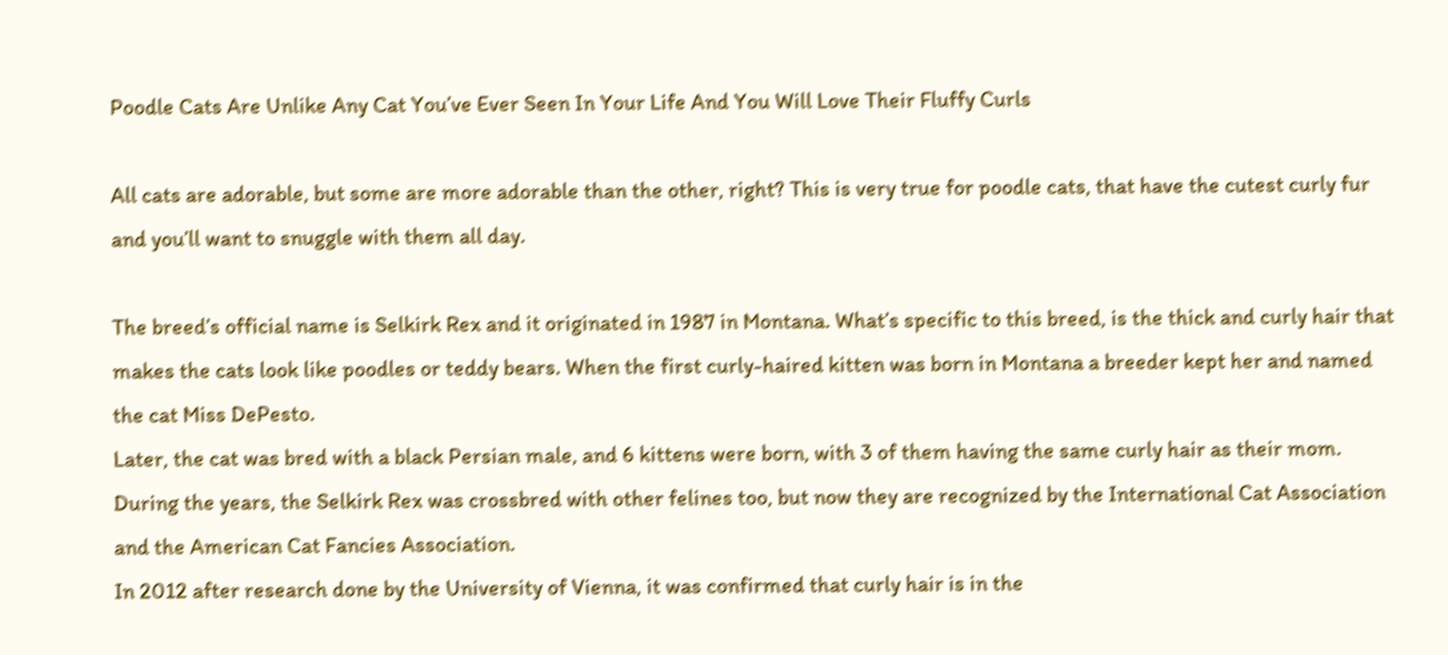Poodle Cats Are Unlike Any Cat You’ve Ever Seen In Your Life And You Will Love Their Fluffy Curls

All cats are adorable, but some are more adorable than the other, right? This is very true for poodle cats, that have the cutest curly fur and you’ll want to snuggle with them all day.

The breed’s official name is Selkirk Rex and it originated in 1987 in Montana. What’s specific to this breed, is the thick and curly hair that makes the cats look like poodles or teddy bears. When the first curly-haired kitten was born in Montana a breeder kept her and named the cat Miss DePesto.
Later, the cat was bred with a black Persian male, and 6 kittens were born, with 3 of them having the same curly hair as their mom. During the years, the Selkirk Rex was crossbred with other felines too, but now they are recognized by the International Cat Association and the American Cat Fancies Association.
In 2012 after research done by the University of Vienna, it was confirmed that curly hair is in the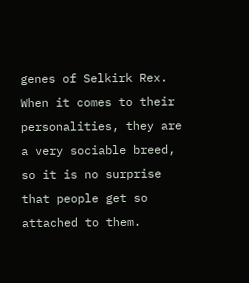genes of Selkirk Rex. When it comes to their personalities, they are a very sociable breed, so it is no surprise that people get so attached to them.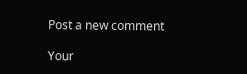Post a new comment

Your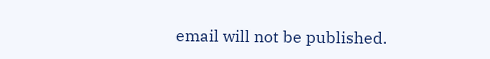email will not be published.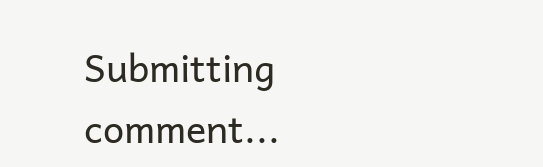Submitting comment...